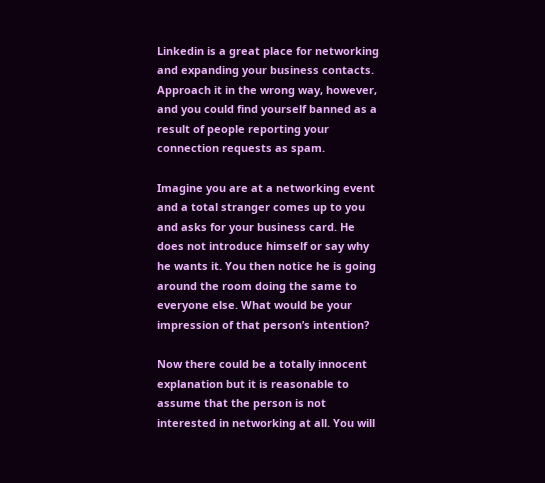Linkedin is a great place for networking and expanding your business contacts. Approach it in the wrong way, however, and you could find yourself banned as a result of people reporting your connection requests as spam.

Imagine you are at a networking event and a total stranger comes up to you and asks for your business card. He does not introduce himself or say why he wants it. You then notice he is going around the room doing the same to everyone else. What would be your impression of that person’s intention?

Now there could be a totally innocent explanation but it is reasonable to assume that the person is not interested in networking at all. You will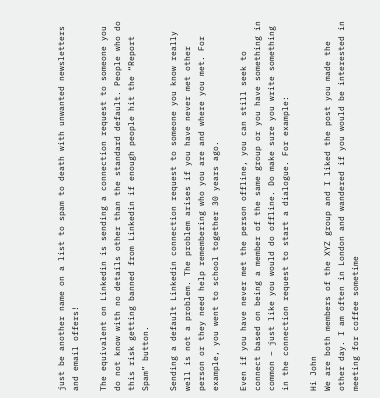just be another name on a list to spam to death with unwanted newsletters and email offers!

The equivalent on Linkedin is sending a connection request to someone you do not know with no details other than the standard default. People who do this risk getting banned from Linkedin if enough people hit the “Report Spam” button.

Sending a default Linkedin connection request to someone you know really well is not a problem. The problem arises if you have never met other person or they need help remembering who you are and where you met. For example, you went to school together 30 years ago.

Even if you have never met the person offline, you can still seek to connect based on being a member of the same group or you have something in common – just like you would do offline. Do make sure you write something in the connection request to start a dialogue. For example:

Hi John
We are both members of the XYZ group and I liked the post you made the other day. I am often in London and wandered if you would be interested in meeting for coffee sometime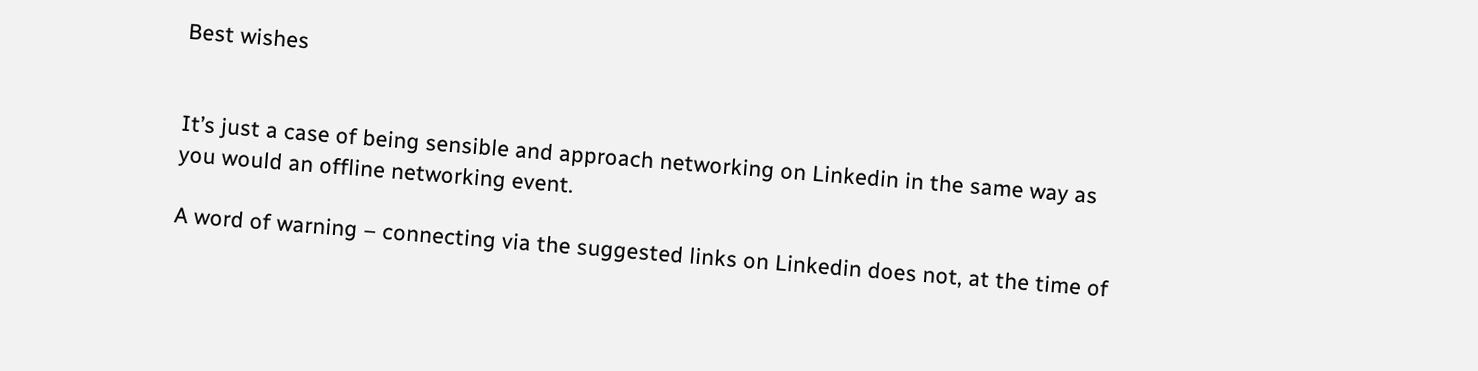Best wishes


It’s just a case of being sensible and approach networking on Linkedin in the same way as you would an offline networking event.

A word of warning – connecting via the suggested links on Linkedin does not, at the time of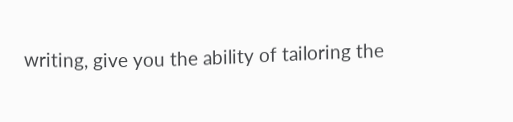writing, give you the ability of tailoring the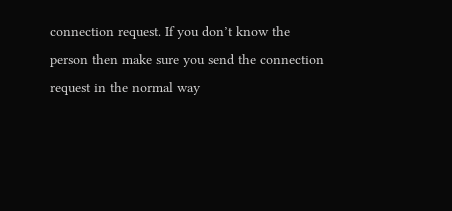connection request. If you don’t know the person then make sure you send the connection request in the normal way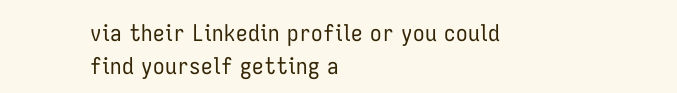via their Linkedin profile or you could find yourself getting a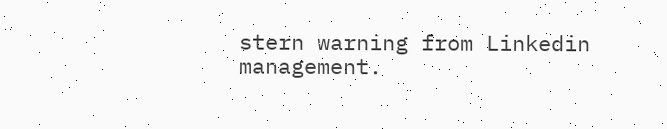stern warning from Linkedin management.